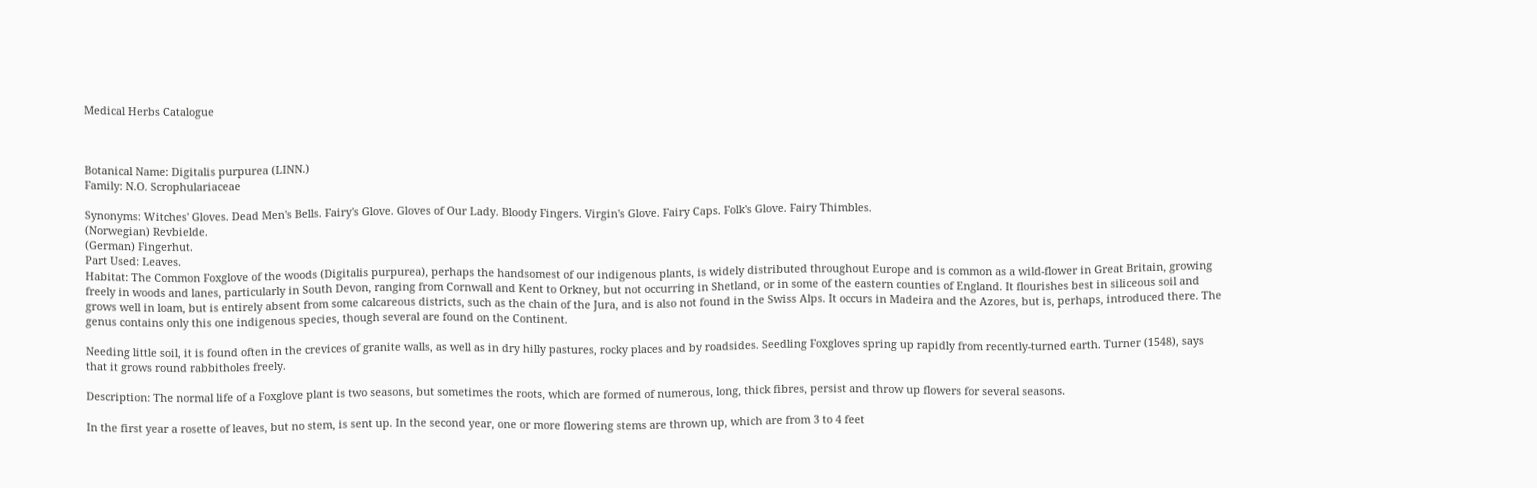Medical Herbs Catalogue



Botanical Name: Digitalis purpurea (LINN.)
Family: N.O. Scrophulariaceae

Synonyms: Witches' Gloves. Dead Men's Bells. Fairy's Glove. Gloves of Our Lady. Bloody Fingers. Virgin's Glove. Fairy Caps. Folk's Glove. Fairy Thimbles.
(Norwegian) Revbielde.
(German) Fingerhut.
Part Used: Leaves.
Habitat: The Common Foxglove of the woods (Digitalis purpurea), perhaps the handsomest of our indigenous plants, is widely distributed throughout Europe and is common as a wild-flower in Great Britain, growing freely in woods and lanes, particularly in South Devon, ranging from Cornwall and Kent to Orkney, but not occurring in Shetland, or in some of the eastern counties of England. It flourishes best in siliceous soil and grows well in loam, but is entirely absent from some calcareous districts, such as the chain of the Jura, and is also not found in the Swiss Alps. It occurs in Madeira and the Azores, but is, perhaps, introduced there. The genus contains only this one indigenous species, though several are found on the Continent.

Needing little soil, it is found often in the crevices of granite walls, as well as in dry hilly pastures, rocky places and by roadsides. Seedling Foxgloves spring up rapidly from recently-turned earth. Turner (1548), says that it grows round rabbitholes freely.

Description: The normal life of a Foxglove plant is two seasons, but sometimes the roots, which are formed of numerous, long, thick fibres, persist and throw up flowers for several seasons.

In the first year a rosette of leaves, but no stem, is sent up. In the second year, one or more flowering stems are thrown up, which are from 3 to 4 feet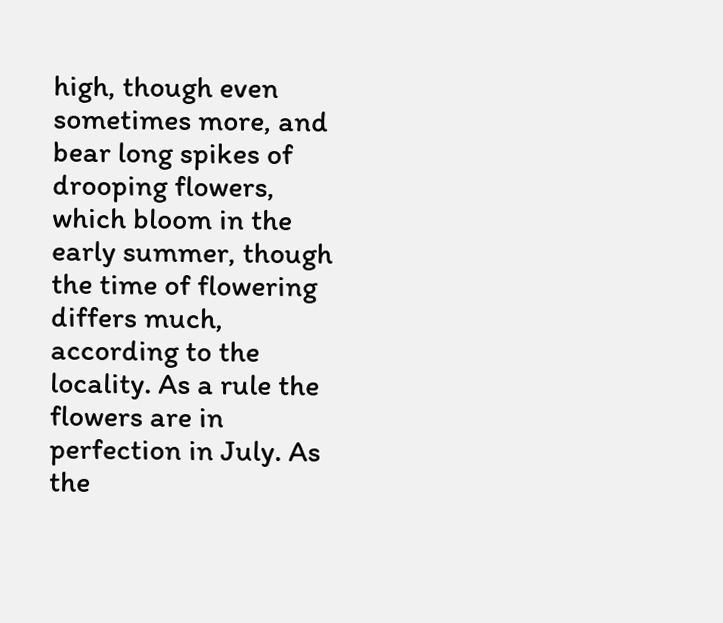high, though even sometimes more, and bear long spikes of drooping flowers, which bloom in the early summer, though the time of flowering differs much, according to the locality. As a rule the flowers are in perfection in July. As the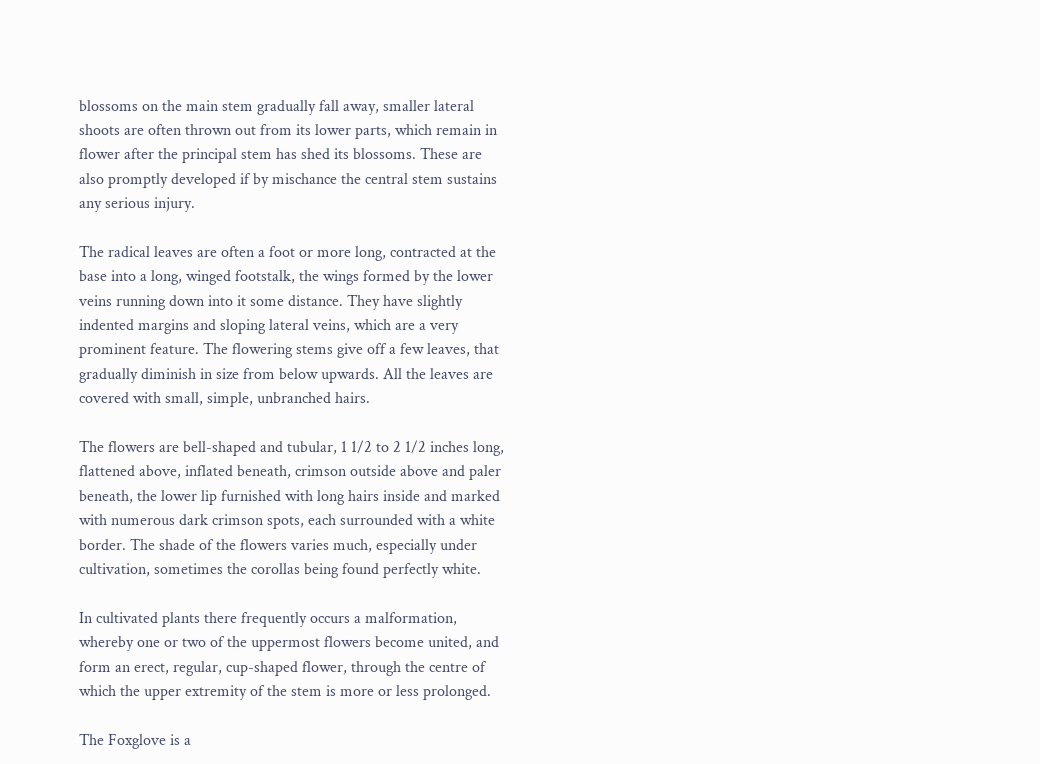blossoms on the main stem gradually fall away, smaller lateral shoots are often thrown out from its lower parts, which remain in flower after the principal stem has shed its blossoms. These are also promptly developed if by mischance the central stem sustains any serious injury.

The radical leaves are often a foot or more long, contracted at the base into a long, winged footstalk, the wings formed by the lower veins running down into it some distance. They have slightly indented margins and sloping lateral veins, which are a very prominent feature. The flowering stems give off a few leaves, that gradually diminish in size from below upwards. All the leaves are covered with small, simple, unbranched hairs.

The flowers are bell-shaped and tubular, 1 1/2 to 2 1/2 inches long, flattened above, inflated beneath, crimson outside above and paler beneath, the lower lip furnished with long hairs inside and marked with numerous dark crimson spots, each surrounded with a white border. The shade of the flowers varies much, especially under cultivation, sometimes the corollas being found perfectly white.

In cultivated plants there frequently occurs a malformation, whereby one or two of the uppermost flowers become united, and form an erect, regular, cup-shaped flower, through the centre of which the upper extremity of the stem is more or less prolonged.

The Foxglove is a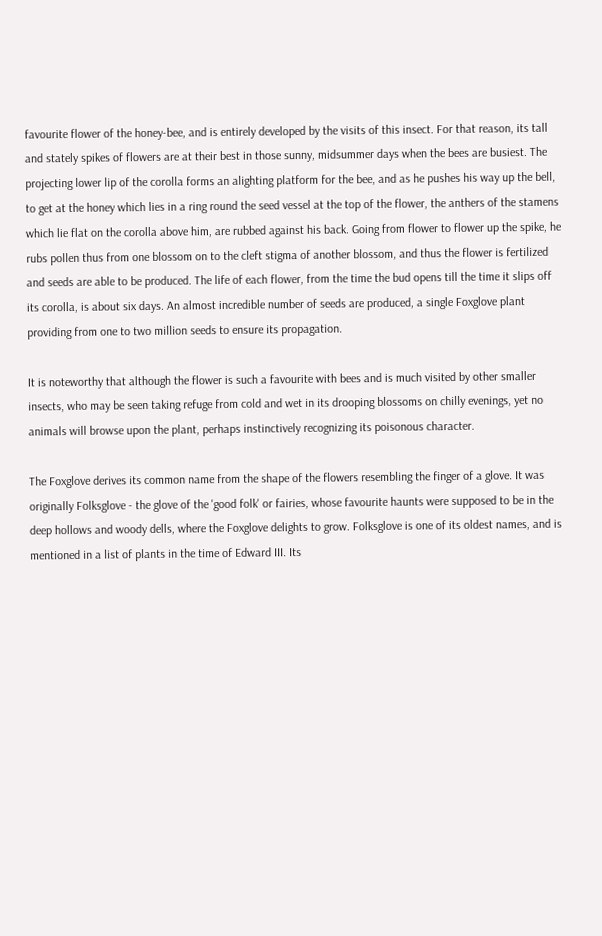favourite flower of the honey-bee, and is entirely developed by the visits of this insect. For that reason, its tall and stately spikes of flowers are at their best in those sunny, midsummer days when the bees are busiest. The projecting lower lip of the corolla forms an alighting platform for the bee, and as he pushes his way up the bell, to get at the honey which lies in a ring round the seed vessel at the top of the flower, the anthers of the stamens which lie flat on the corolla above him, are rubbed against his back. Going from flower to flower up the spike, he rubs pollen thus from one blossom on to the cleft stigma of another blossom, and thus the flower is fertilized and seeds are able to be produced. The life of each flower, from the time the bud opens till the time it slips off its corolla, is about six days. An almost incredible number of seeds are produced, a single Foxglove plant providing from one to two million seeds to ensure its propagation.

It is noteworthy that although the flower is such a favourite with bees and is much visited by other smaller insects, who may be seen taking refuge from cold and wet in its drooping blossoms on chilly evenings, yet no animals will browse upon the plant, perhaps instinctively recognizing its poisonous character.

The Foxglove derives its common name from the shape of the flowers resembling the finger of a glove. It was originally Folksglove - the glove of the 'good folk' or fairies, whose favourite haunts were supposed to be in the deep hollows and woody dells, where the Foxglove delights to grow. Folksglove is one of its oldest names, and is mentioned in a list of plants in the time of Edward III. Its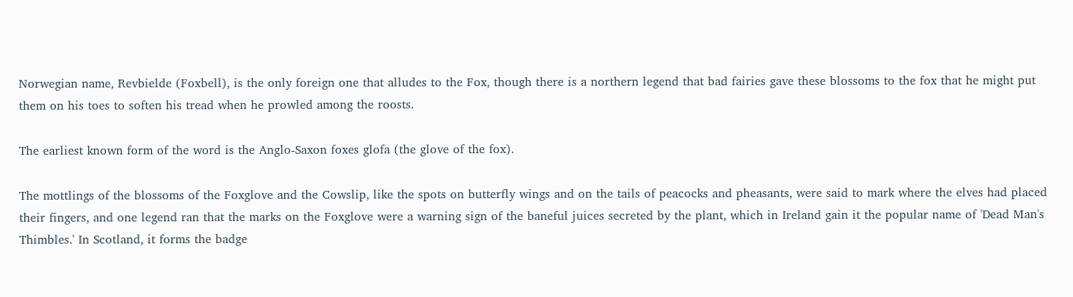Norwegian name, Revbielde (Foxbell), is the only foreign one that alludes to the Fox, though there is a northern legend that bad fairies gave these blossoms to the fox that he might put them on his toes to soften his tread when he prowled among the roosts.

The earliest known form of the word is the Anglo-Saxon foxes glofa (the glove of the fox).

The mottlings of the blossoms of the Foxglove and the Cowslip, like the spots on butterfly wings and on the tails of peacocks and pheasants, were said to mark where the elves had placed their fingers, and one legend ran that the marks on the Foxglove were a warning sign of the baneful juices secreted by the plant, which in Ireland gain it the popular name of 'Dead Man's Thimbles.' In Scotland, it forms the badge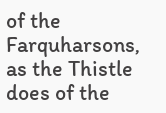of the Farquharsons, as the Thistle does of the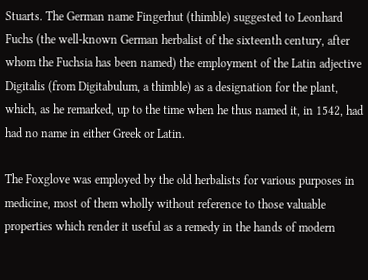Stuarts. The German name Fingerhut (thimble) suggested to Leonhard Fuchs (the well-known German herbalist of the sixteenth century, after whom the Fuchsia has been named) the employment of the Latin adjective Digitalis (from Digitabulum, a thimble) as a designation for the plant, which, as he remarked, up to the time when he thus named it, in 1542, had had no name in either Greek or Latin.

The Foxglove was employed by the old herbalists for various purposes in medicine, most of them wholly without reference to those valuable properties which render it useful as a remedy in the hands of modern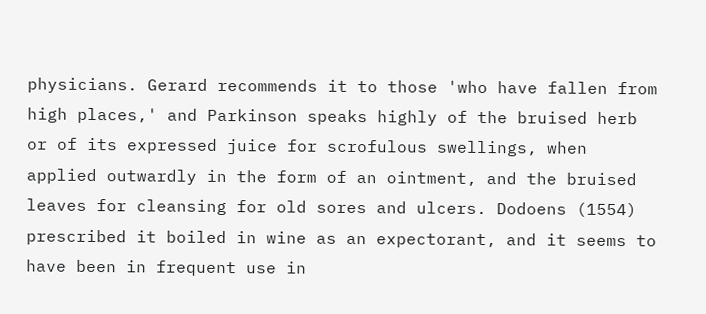physicians. Gerard recommends it to those 'who have fallen from high places,' and Parkinson speaks highly of the bruised herb or of its expressed juice for scrofulous swellings, when applied outwardly in the form of an ointment, and the bruised leaves for cleansing for old sores and ulcers. Dodoens (1554) prescribed it boiled in wine as an expectorant, and it seems to have been in frequent use in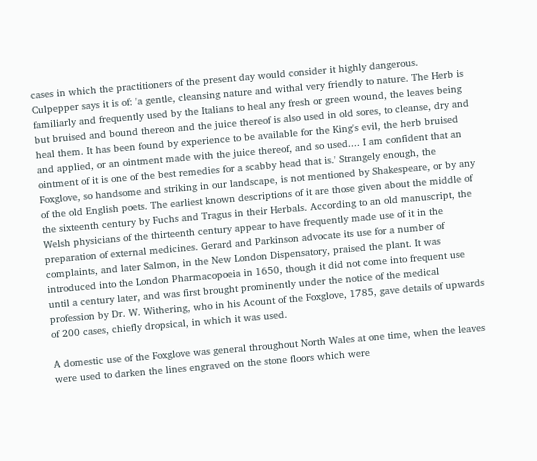cases in which the practitioners of the present day would consider it highly dangerous. Culpepper says it is of: 'a gentle, cleansing nature and withal very friendly to nature. The Herb is familiarly and frequently used by the Italians to heal any fresh or green wound, the leaves being but bruised and bound thereon and the juice thereof is also used in old sores, to cleanse, dry and heal them. It has been found by experience to be available for the King's evil, the herb bruised and applied, or an ointment made with the juice thereof, and so used.... I am confident that an ointment of it is one of the best remedies for a scabby head that is.' Strangely enough, the Foxglove, so handsome and striking in our landscape, is not mentioned by Shakespeare, or by any of the old English poets. The earliest known descriptions of it are those given about the middle of the sixteenth century by Fuchs and Tragus in their Herbals. According to an old manuscript, the Welsh physicians of the thirteenth century appear to have frequently made use of it in the preparation of external medicines. Gerard and Parkinson advocate its use for a number of complaints, and later Salmon, in the New London Dispensatory, praised the plant. It was introduced into the London Pharmacopoeia in 1650, though it did not come into frequent use until a century later, and was first brought prominently under the notice of the medical profession by Dr. W. Withering, who in his Acount of the Foxglove, 1785, gave details of upwards of 200 cases, chiefly dropsical, in which it was used.

A domestic use of the Foxglove was general throughout North Wales at one time, when the leaves were used to darken the lines engraved on the stone floors which were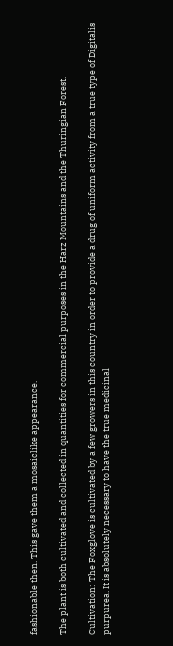fashionable then. This gave them a mosaiclike appearance.

The plant is both cultivated and collected in quantities for commercial purposes in the Harz Mountains and the Thuringian Forest.

Cultivation: The Foxglove is cultivated by a few growers in this country in order to provide a drug of uniform activity from a true type of Digitalis purpurea. It is absolutely necessary to have the true medicinal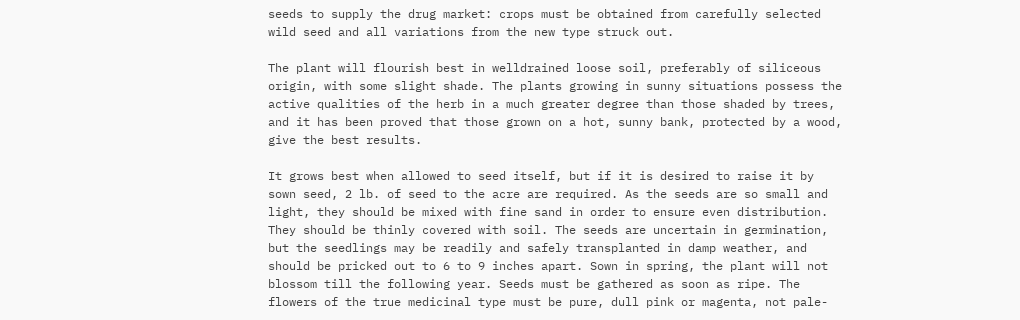seeds to supply the drug market: crops must be obtained from carefully selected wild seed and all variations from the new type struck out.

The plant will flourish best in welldrained loose soil, preferably of siliceous origin, with some slight shade. The plants growing in sunny situations possess the active qualities of the herb in a much greater degree than those shaded by trees, and it has been proved that those grown on a hot, sunny bank, protected by a wood, give the best results.

It grows best when allowed to seed itself, but if it is desired to raise it by sown seed, 2 lb. of seed to the acre are required. As the seeds are so small and light, they should be mixed with fine sand in order to ensure even distribution. They should be thinly covered with soil. The seeds are uncertain in germination, but the seedlings may be readily and safely transplanted in damp weather, and should be pricked out to 6 to 9 inches apart. Sown in spring, the plant will not blossom till the following year. Seeds must be gathered as soon as ripe. The flowers of the true medicinal type must be pure, dull pink or magenta, not pale-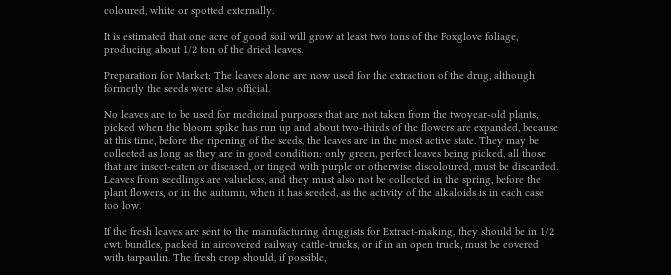coloured, white or spotted externally.

It is estimated that one acre of good soil will grow at least two tons of the Foxglove foliage, producing about 1/2 ton of the dried leaves.

Preparation for Market: The leaves alone are now used for the extraction of the drug, although formerly the seeds were also official.

No leaves are to be used for medicinal purposes that are not taken from the twoyear-old plants, picked when the bloom spike has run up and about two-thirds of the flowers are expanded, because at this time, before the ripening of the seeds, the leaves are in the most active state. They may be collected as long as they are in good condition: only green, perfect leaves being picked, all those that are insect-eaten or diseased, or tinged with purple or otherwise discoloured, must be discarded. Leaves from seedlings are valueless, and they must also not be collected in the spring, before the plant flowers, or in the autumn, when it has seeded, as the activity of the alkaloids is in each case too low.

If the fresh leaves are sent to the manufacturing druggists for Extract-making, they should be in 1/2 cwt. bundles, packed in aircovered railway cattle-trucks, or if in an open truck, must be covered with tarpaulin. The fresh crop should, if possible,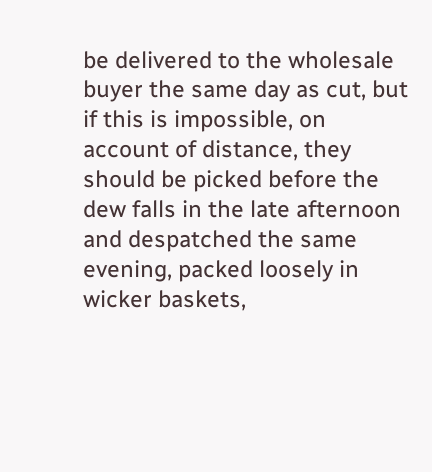be delivered to the wholesale buyer the same day as cut, but if this is impossible, on account of distance, they should be picked before the dew falls in the late afternoon and despatched the same evening, packed loosely in wicker baskets,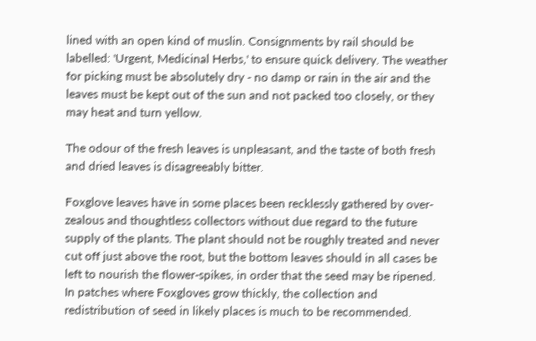lined with an open kind of muslin. Consignments by rail should be labelled: 'Urgent, Medicinal Herbs,' to ensure quick delivery. The weather for picking must be absolutely dry - no damp or rain in the air and the leaves must be kept out of the sun and not packed too closely, or they may heat and turn yellow.

The odour of the fresh leaves is unpleasant, and the taste of both fresh and dried leaves is disagreeably bitter.

Foxglove leaves have in some places been recklessly gathered by over-zealous and thoughtless collectors without due regard to the future supply of the plants. The plant should not be roughly treated and never cut off just above the root, but the bottom leaves should in all cases be left to nourish the flower-spikes, in order that the seed may be ripened. In patches where Foxgloves grow thickly, the collection and redistribution of seed in likely places is much to be recommended.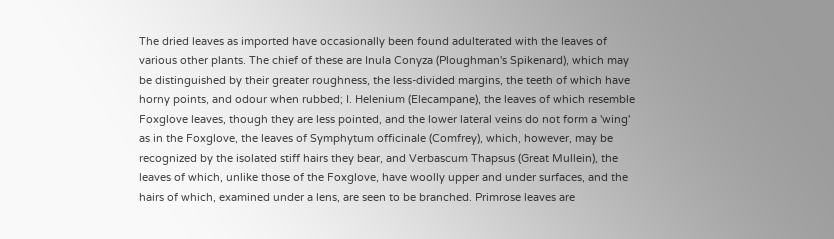The dried leaves as imported have occasionally been found adulterated with the leaves of various other plants. The chief of these are Inula Conyza (Ploughman's Spikenard), which may be distinguished by their greater roughness, the less-divided margins, the teeth of which have horny points, and odour when rubbed; I. Helenium (Elecampane), the leaves of which resemble Foxglove leaves, though they are less pointed, and the lower lateral veins do not form a 'wing' as in the Foxglove, the leaves of Symphytum officinale (Comfrey), which, however, may be recognized by the isolated stiff hairs they bear, and Verbascum Thapsus (Great Mullein), the leaves of which, unlike those of the Foxglove, have woolly upper and under surfaces, and the hairs of which, examined under a lens, are seen to be branched. Primrose leaves are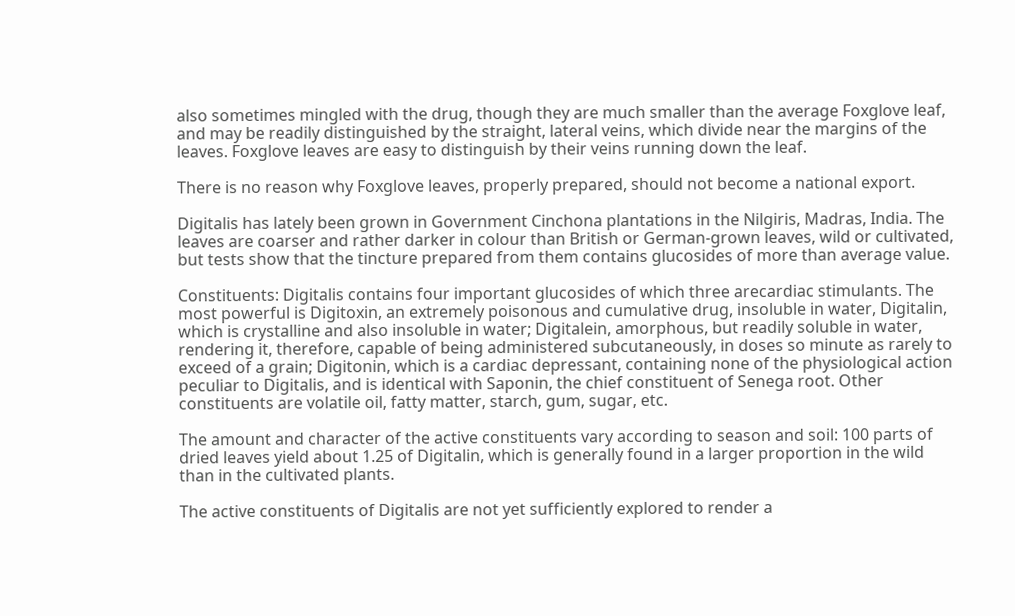also sometimes mingled with the drug, though they are much smaller than the average Foxglove leaf, and may be readily distinguished by the straight, lateral veins, which divide near the margins of the leaves. Foxglove leaves are easy to distinguish by their veins running down the leaf.

There is no reason why Foxglove leaves, properly prepared, should not become a national export.

Digitalis has lately been grown in Government Cinchona plantations in the Nilgiris, Madras, India. The leaves are coarser and rather darker in colour than British or German-grown leaves, wild or cultivated, but tests show that the tincture prepared from them contains glucosides of more than average value.

Constituents: Digitalis contains four important glucosides of which three arecardiac stimulants. The most powerful is Digitoxin, an extremely poisonous and cumulative drug, insoluble in water, Digitalin, which is crystalline and also insoluble in water; Digitalein, amorphous, but readily soluble in water, rendering it, therefore, capable of being administered subcutaneously, in doses so minute as rarely to exceed of a grain; Digitonin, which is a cardiac depressant, containing none of the physiological action peculiar to Digitalis, and is identical with Saponin, the chief constituent of Senega root. Other constituents are volatile oil, fatty matter, starch, gum, sugar, etc.

The amount and character of the active constituents vary according to season and soil: 100 parts of dried leaves yield about 1.25 of Digitalin, which is generally found in a larger proportion in the wild than in the cultivated plants.

The active constituents of Digitalis are not yet sufficiently explored to render a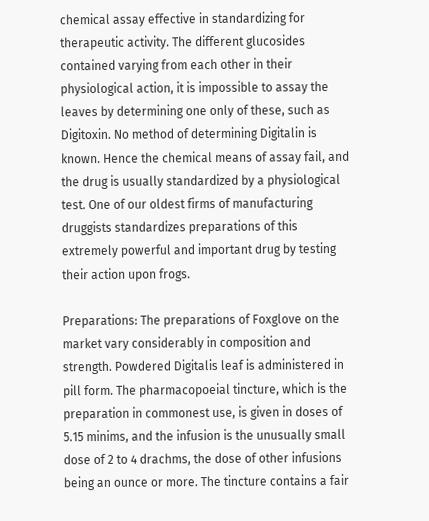chemical assay effective in standardizing for therapeutic activity. The different glucosides contained varying from each other in their physiological action, it is impossible to assay the leaves by determining one only of these, such as Digitoxin. No method of determining Digitalin is known. Hence the chemical means of assay fail, and the drug is usually standardized by a physiological test. One of our oldest firms of manufacturing druggists standardizes preparations of this extremely powerful and important drug by testing their action upon frogs.

Preparations: The preparations of Foxglove on the market vary considerably in composition and strength. Powdered Digitalis leaf is administered in pill form. The pharmacopoeial tincture, which is the preparation in commonest use, is given in doses of 5.15 minims, and the infusion is the unusually small dose of 2 to 4 drachms, the dose of other infusions being an ounce or more. The tincture contains a fair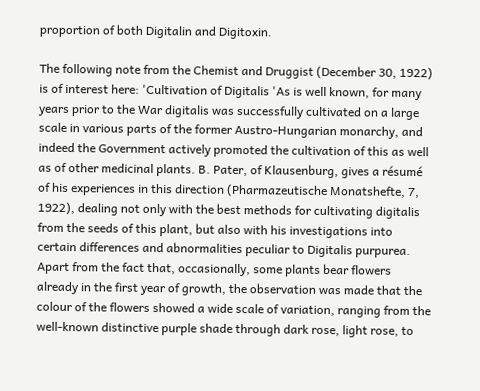proportion of both Digitalin and Digitoxin.

The following note from the Chemist and Druggist (December 30, 1922) is of interest here: 'Cultivation of Digitalis 'As is well known, for many years prior to the War digitalis was successfully cultivated on a large scale in various parts of the former Austro-Hungarian monarchy, and indeed the Government actively promoted the cultivation of this as well as of other medicinal plants. B. Pater, of Klausenburg, gives a résumé of his experiences in this direction (Pharmazeutische Monatshefte, 7, 1922), dealing not only with the best methods for cultivating digitalis from the seeds of this plant, but also with his investigations into certain differences and abnormalities peculiar to Digitalis purpurea. Apart from the fact that, occasionally, some plants bear flowers already in the first year of growth, the observation was made that the colour of the flowers showed a wide scale of variation, ranging from the well-known distinctive purple shade through dark rose, light rose, to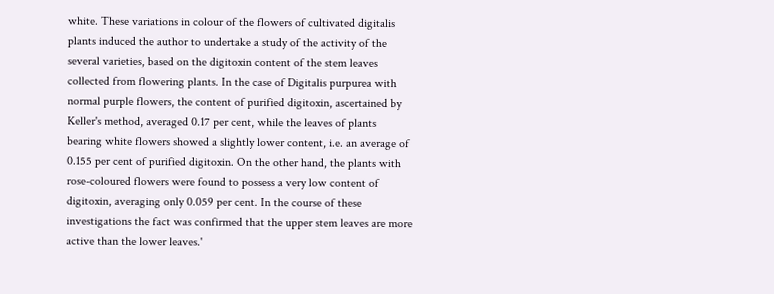white. These variations in colour of the flowers of cultivated digitalis plants induced the author to undertake a study of the activity of the several varieties, based on the digitoxin content of the stem leaves collected from flowering plants. In the case of Digitalis purpurea with normal purple flowers, the content of purified digitoxin, ascertained by Keller's method, averaged 0.17 per cent, while the leaves of plants bearing white flowers showed a slightly lower content, i.e. an average of 0.155 per cent of purified digitoxin. On the other hand, the plants with rose-coloured flowers were found to possess a very low content of digitoxin, averaging only 0.059 per cent. In the course of these investigations the fact was confirmed that the upper stem leaves are more active than the lower leaves.'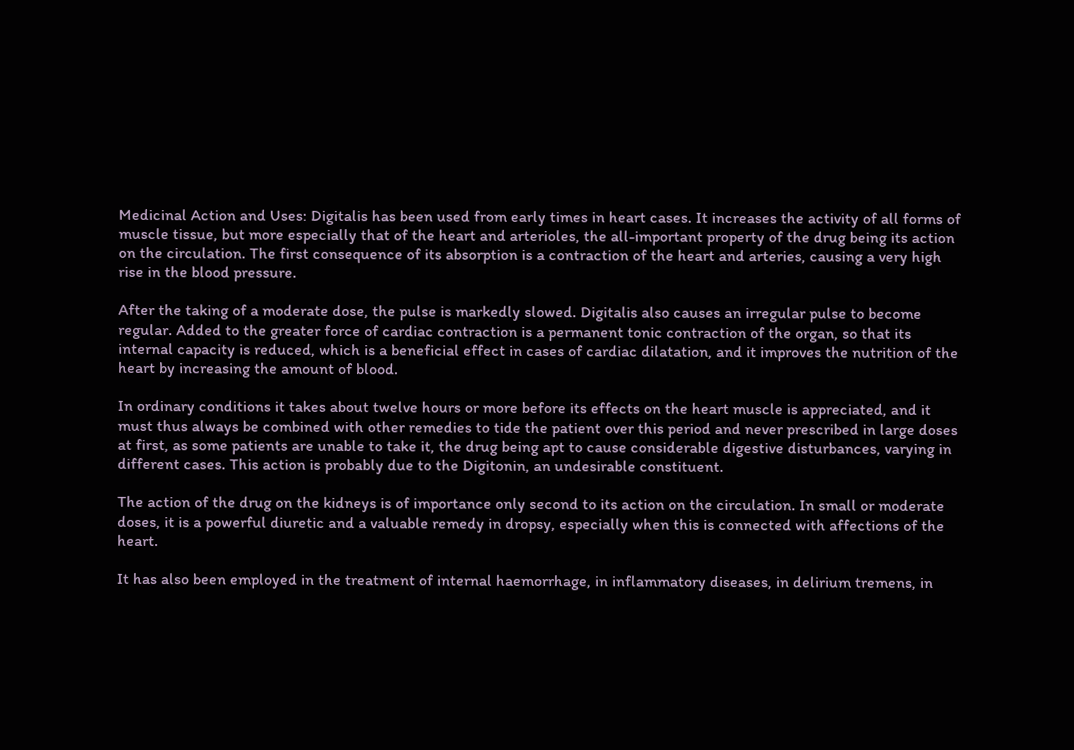Medicinal Action and Uses: Digitalis has been used from early times in heart cases. It increases the activity of all forms of muscle tissue, but more especially that of the heart and arterioles, the all-important property of the drug being its action on the circulation. The first consequence of its absorption is a contraction of the heart and arteries, causing a very high rise in the blood pressure.

After the taking of a moderate dose, the pulse is markedly slowed. Digitalis also causes an irregular pulse to become regular. Added to the greater force of cardiac contraction is a permanent tonic contraction of the organ, so that its internal capacity is reduced, which is a beneficial effect in cases of cardiac dilatation, and it improves the nutrition of the heart by increasing the amount of blood.

In ordinary conditions it takes about twelve hours or more before its effects on the heart muscle is appreciated, and it must thus always be combined with other remedies to tide the patient over this period and never prescribed in large doses at first, as some patients are unable to take it, the drug being apt to cause considerable digestive disturbances, varying in different cases. This action is probably due to the Digitonin, an undesirable constituent.

The action of the drug on the kidneys is of importance only second to its action on the circulation. In small or moderate doses, it is a powerful diuretic and a valuable remedy in dropsy, especially when this is connected with affections of the heart.

It has also been employed in the treatment of internal haemorrhage, in inflammatory diseases, in delirium tremens, in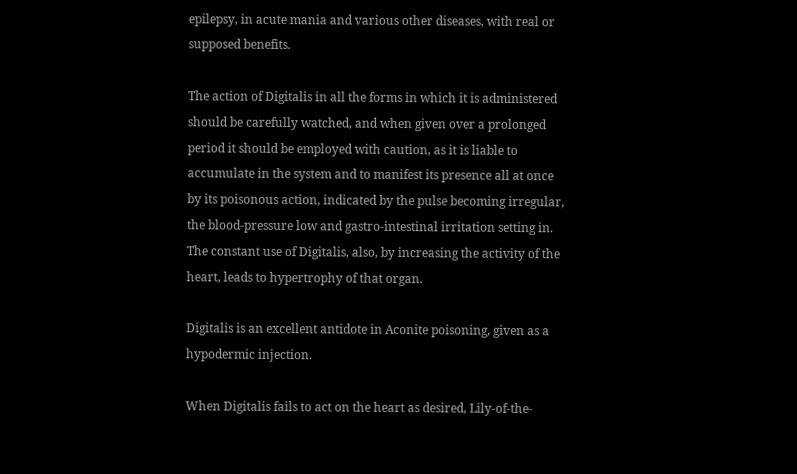epilepsy, in acute mania and various other diseases, with real or supposed benefits.

The action of Digitalis in all the forms in which it is administered should be carefully watched, and when given over a prolonged period it should be employed with caution, as it is liable to accumulate in the system and to manifest its presence all at once by its poisonous action, indicated by the pulse becoming irregular, the blood-pressure low and gastro-intestinal irritation setting in. The constant use of Digitalis, also, by increasing the activity of the heart, leads to hypertrophy of that organ.

Digitalis is an excellent antidote in Aconite poisoning, given as a hypodermic injection.

When Digitalis fails to act on the heart as desired, Lily-of-the-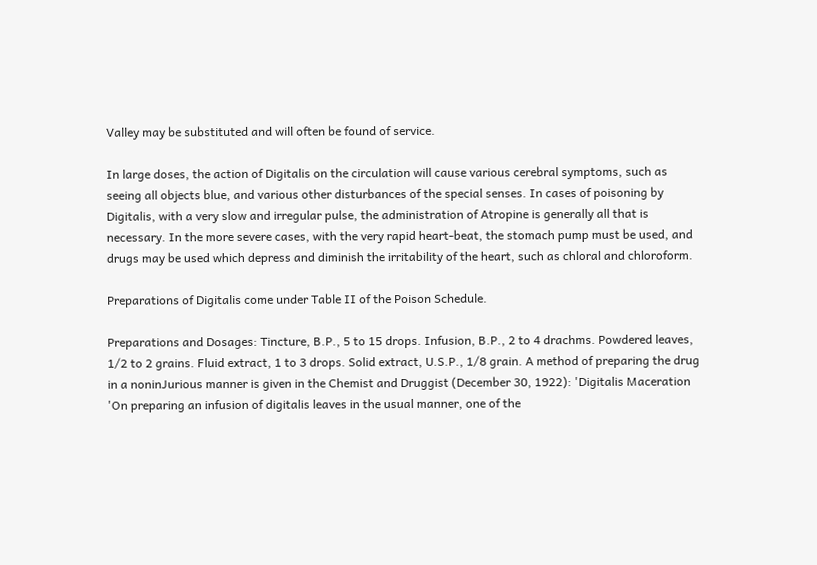Valley may be substituted and will often be found of service.

In large doses, the action of Digitalis on the circulation will cause various cerebral symptoms, such as seeing all objects blue, and various other disturbances of the special senses. In cases of poisoning by Digitalis, with a very slow and irregular pulse, the administration of Atropine is generally all that is necessary. In the more severe cases, with the very rapid heart-beat, the stomach pump must be used, and drugs may be used which depress and diminish the irritability of the heart, such as chloral and chloroform.

Preparations of Digitalis come under Table II of the Poison Schedule.

Preparations and Dosages: Tincture, B.P., 5 to 15 drops. Infusion, B.P., 2 to 4 drachms. Powdered leaves, 1/2 to 2 grains. Fluid extract, 1 to 3 drops. Solid extract, U.S.P., 1/8 grain. A method of preparing the drug in a noninJurious manner is given in the Chemist and Druggist (December 30, 1922): 'Digitalis Maceration 'On preparing an infusion of digitalis leaves in the usual manner, one of the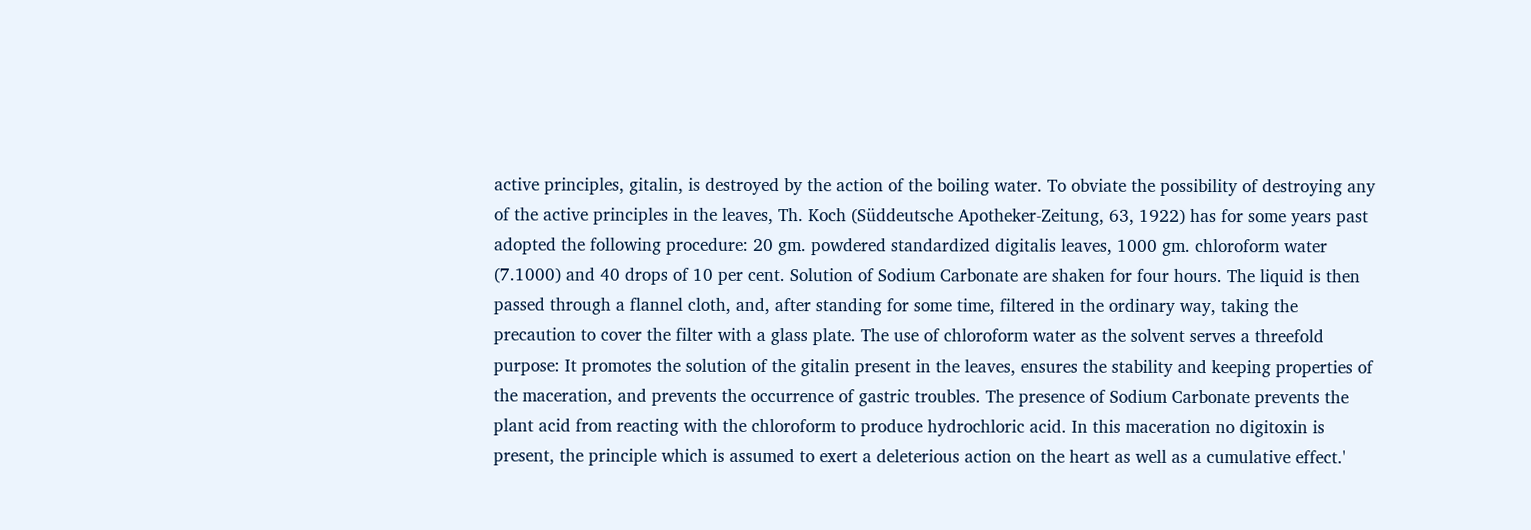active principles, gitalin, is destroyed by the action of the boiling water. To obviate the possibility of destroying any of the active principles in the leaves, Th. Koch (Süddeutsche Apotheker-Zeitung, 63, 1922) has for some years past adopted the following procedure: 20 gm. powdered standardized digitalis leaves, 1000 gm. chloroform water (7.1000) and 40 drops of 10 per cent. Solution of Sodium Carbonate are shaken for four hours. The liquid is then passed through a flannel cloth, and, after standing for some time, filtered in the ordinary way, taking the precaution to cover the filter with a glass plate. The use of chloroform water as the solvent serves a threefold purpose: It promotes the solution of the gitalin present in the leaves, ensures the stability and keeping properties of the maceration, and prevents the occurrence of gastric troubles. The presence of Sodium Carbonate prevents the plant acid from reacting with the chloroform to produce hydrochloric acid. In this maceration no digitoxin is present, the principle which is assumed to exert a deleterious action on the heart as well as a cumulative effect.'